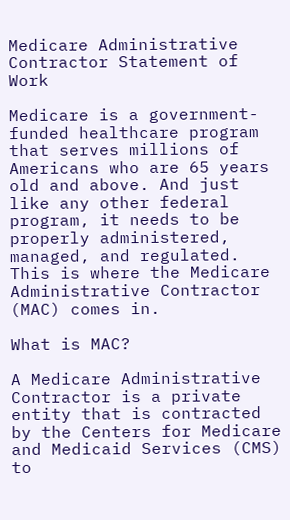Medicare Administrative Contractor Statement of Work

Medicare is a government-funded healthcare program that serves millions of Americans who are 65 years old and above. And just like any other federal program, it needs to be properly administered, managed, and regulated. This is where the Medicare Administrative Contractor (MAC) comes in.

What is MAC?

A Medicare Administrative Contractor is a private entity that is contracted by the Centers for Medicare and Medicaid Services (CMS) to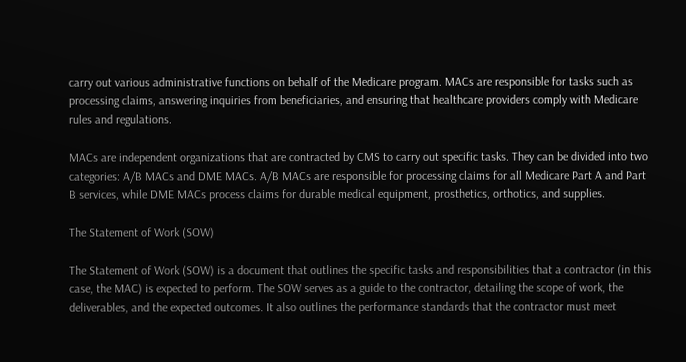carry out various administrative functions on behalf of the Medicare program. MACs are responsible for tasks such as processing claims, answering inquiries from beneficiaries, and ensuring that healthcare providers comply with Medicare rules and regulations.

MACs are independent organizations that are contracted by CMS to carry out specific tasks. They can be divided into two categories: A/B MACs and DME MACs. A/B MACs are responsible for processing claims for all Medicare Part A and Part B services, while DME MACs process claims for durable medical equipment, prosthetics, orthotics, and supplies.

The Statement of Work (SOW)

The Statement of Work (SOW) is a document that outlines the specific tasks and responsibilities that a contractor (in this case, the MAC) is expected to perform. The SOW serves as a guide to the contractor, detailing the scope of work, the deliverables, and the expected outcomes. It also outlines the performance standards that the contractor must meet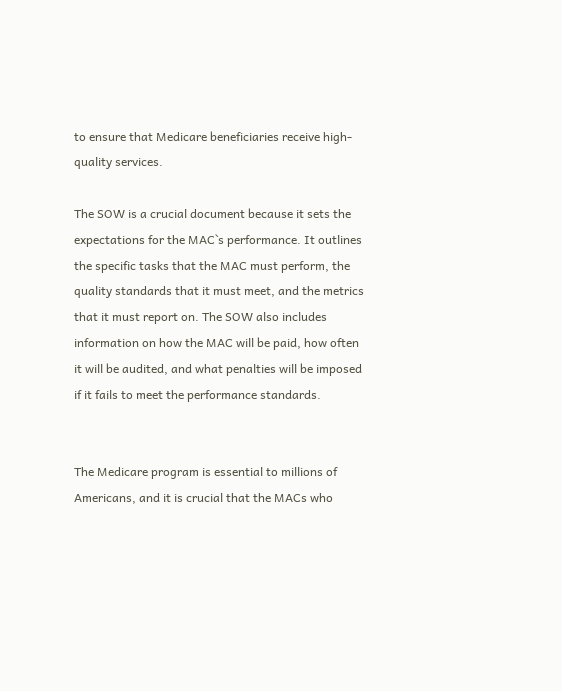to ensure that Medicare beneficiaries receive high-quality services.

The SOW is a crucial document because it sets the expectations for the MAC`s performance. It outlines the specific tasks that the MAC must perform, the quality standards that it must meet, and the metrics that it must report on. The SOW also includes information on how the MAC will be paid, how often it will be audited, and what penalties will be imposed if it fails to meet the performance standards.


The Medicare program is essential to millions of Americans, and it is crucial that the MACs who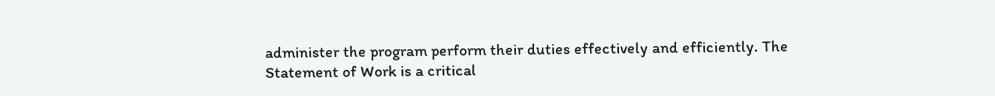administer the program perform their duties effectively and efficiently. The Statement of Work is a critical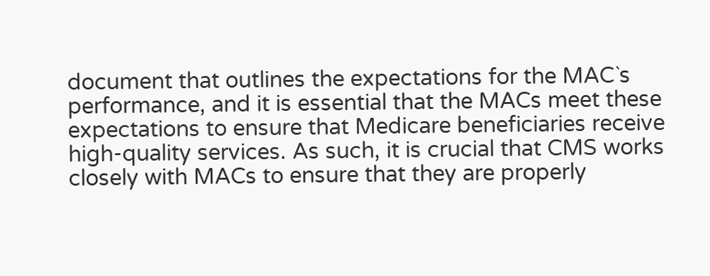document that outlines the expectations for the MAC`s performance, and it is essential that the MACs meet these expectations to ensure that Medicare beneficiaries receive high-quality services. As such, it is crucial that CMS works closely with MACs to ensure that they are properly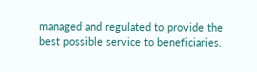managed and regulated to provide the best possible service to beneficiaries.